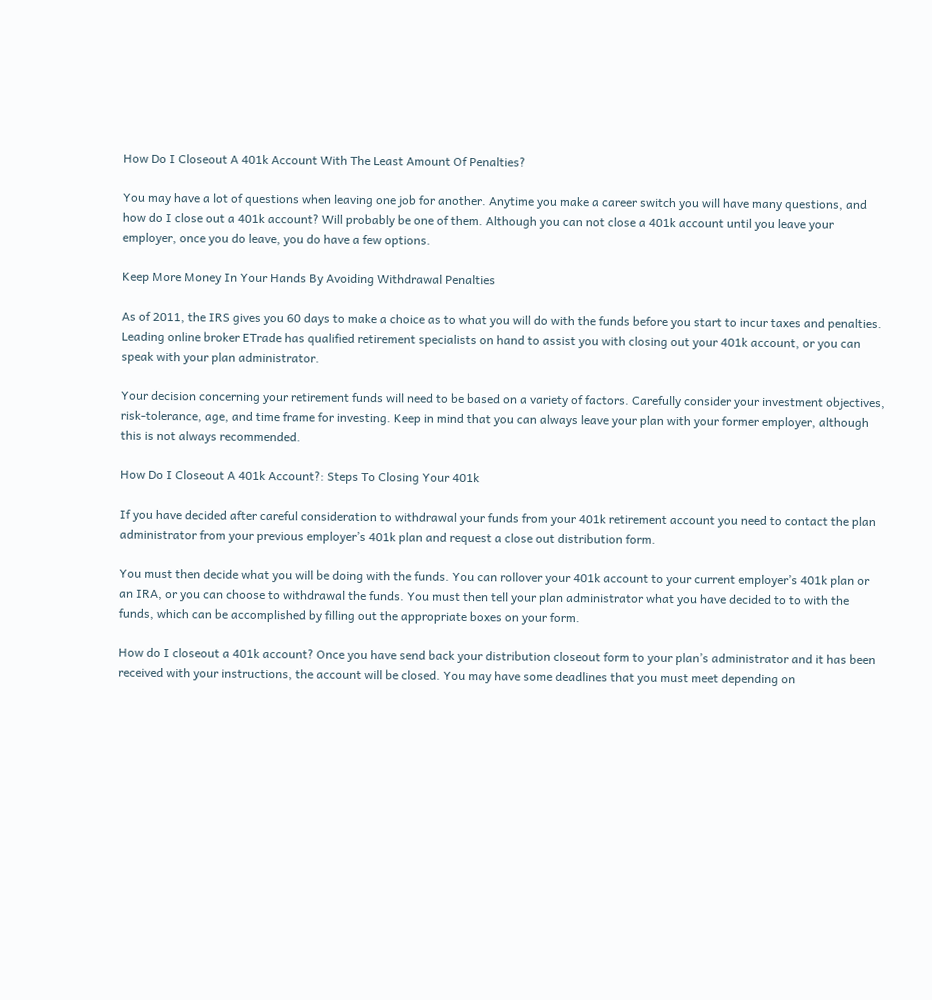How Do I Closeout A 401k Account With The Least Amount Of Penalties?

You may have a lot of questions when leaving one job for another. Anytime you make a career switch you will have many questions, and how do I close out a 401k account? Will probably be one of them. Although you can not close a 401k account until you leave your employer, once you do leave, you do have a few options.

Keep More Money In Your Hands By Avoiding Withdrawal Penalties

As of 2011, the IRS gives you 60 days to make a choice as to what you will do with the funds before you start to incur taxes and penalties. Leading online broker ETrade has qualified retirement specialists on hand to assist you with closing out your 401k account, or you can speak with your plan administrator.

Your decision concerning your retirement funds will need to be based on a variety of factors. Carefully consider your investment objectives, risk-tolerance, age, and time frame for investing. Keep in mind that you can always leave your plan with your former employer, although this is not always recommended.

How Do I Closeout A 401k Account?: Steps To Closing Your 401k

If you have decided after careful consideration to withdrawal your funds from your 401k retirement account you need to contact the plan administrator from your previous employer’s 401k plan and request a close out distribution form.

You must then decide what you will be doing with the funds. You can rollover your 401k account to your current employer’s 401k plan or an IRA, or you can choose to withdrawal the funds. You must then tell your plan administrator what you have decided to to with the funds, which can be accomplished by filling out the appropriate boxes on your form.

How do I closeout a 401k account? Once you have send back your distribution closeout form to your plan’s administrator and it has been received with your instructions, the account will be closed. You may have some deadlines that you must meet depending on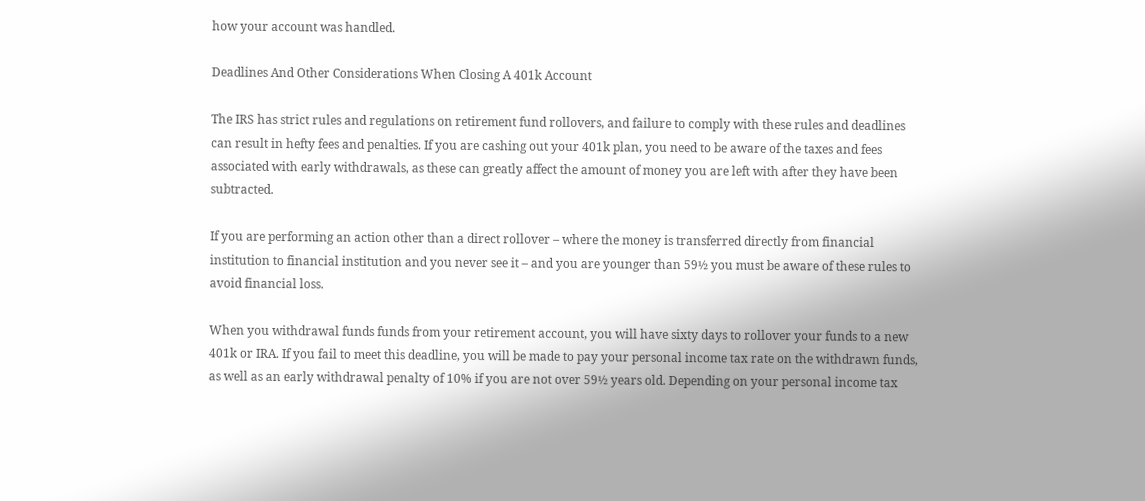how your account was handled.

Deadlines And Other Considerations When Closing A 401k Account

The IRS has strict rules and regulations on retirement fund rollovers, and failure to comply with these rules and deadlines can result in hefty fees and penalties. If you are cashing out your 401k plan, you need to be aware of the taxes and fees associated with early withdrawals, as these can greatly affect the amount of money you are left with after they have been subtracted.

If you are performing an action other than a direct rollover – where the money is transferred directly from financial institution to financial institution and you never see it – and you are younger than 59½ you must be aware of these rules to avoid financial loss.

When you withdrawal funds funds from your retirement account, you will have sixty days to rollover your funds to a new 401k or IRA. If you fail to meet this deadline, you will be made to pay your personal income tax rate on the withdrawn funds, as well as an early withdrawal penalty of 10% if you are not over 59½ years old. Depending on your personal income tax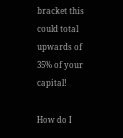bracket this could total upwards of 35% of your capital!

How do I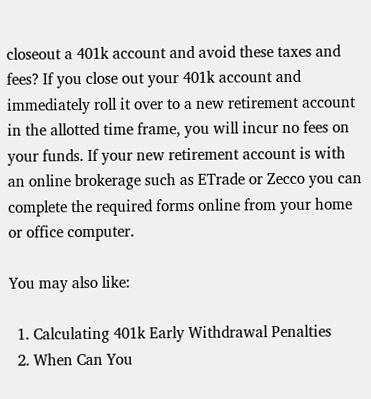closeout a 401k account and avoid these taxes and fees? If you close out your 401k account and immediately roll it over to a new retirement account in the allotted time frame, you will incur no fees on your funds. If your new retirement account is with an online brokerage such as ETrade or Zecco you can complete the required forms online from your home or office computer.

You may also like:

  1. Calculating 401k Early Withdrawal Penalties
  2. When Can You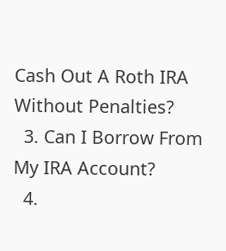Cash Out A Roth IRA Without Penalties?
  3. Can I Borrow From My IRA Account?
  4.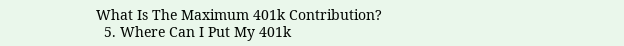What Is The Maximum 401k Contribution?
  5. Where Can I Put My 401k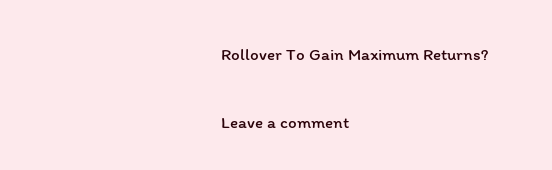Rollover To Gain Maximum Returns?

Leave a comment